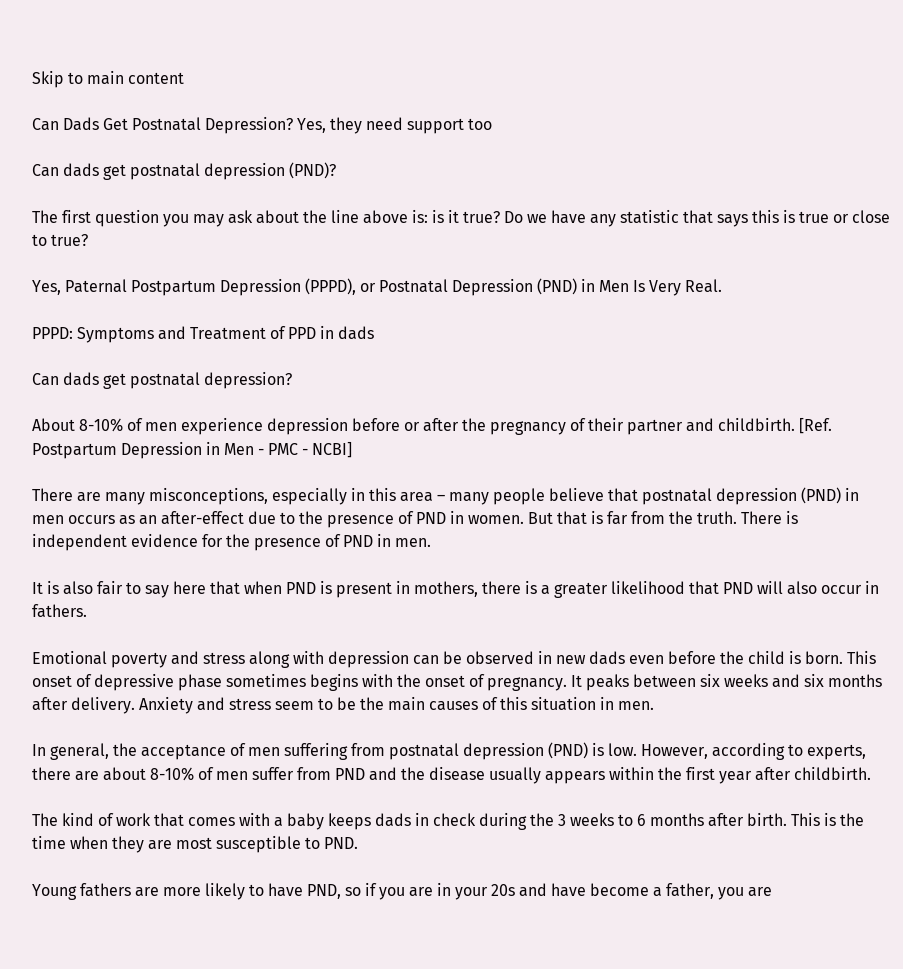Skip to main content

Can Dads Get Postnatal Depression? Yes, they need support too

Can dads get postnatal depression (PND)?

The first question you may ask about the line above is: is it true? Do we have any statistic that says this is true or close to true?

Yes, Paternal Postpartum Depression (PPPD), or Postnatal Depression (PND) in Men Is Very Real.

PPPD: Symptoms and Treatment of PPD in dads

Can dads get postnatal depression?

About 8-10% of men experience depression before or after the pregnancy of their partner and childbirth. [Ref. Postpartum Depression in Men - PMC - NCBI]

There are many misconceptions, especially in this area – many people believe that postnatal depression (PND) in men occurs as an after-effect due to the presence of PND in women. But that is far from the truth. There is independent evidence for the presence of PND in men.

It is also fair to say here that when PND is present in mothers, there is a greater likelihood that PND will also occur in fathers.

Emotional poverty and stress along with depression can be observed in new dads even before the child is born. This onset of depressive phase sometimes begins with the onset of pregnancy. It peaks between six weeks and six months after delivery. Anxiety and stress seem to be the main causes of this situation in men.

In general, the acceptance of men suffering from postnatal depression (PND) is low. However, according to experts, there are about 8-10% of men suffer from PND and the disease usually appears within the first year after childbirth.

The kind of work that comes with a baby keeps dads in check during the 3 weeks to 6 months after birth. This is the time when they are most susceptible to PND.

Young fathers are more likely to have PND, so if you are in your 20s and have become a father, you are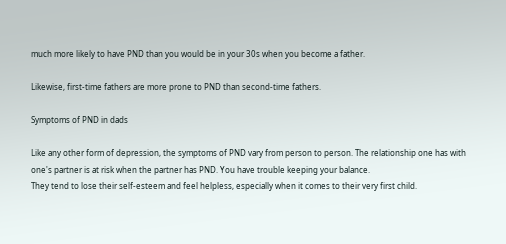much more likely to have PND than you would be in your 30s when you become a father.

Likewise, first-time fathers are more prone to PND than second-time fathers.

Symptoms of PND in dads

Like any other form of depression, the symptoms of PND vary from person to person. The relationship one has with one's partner is at risk when the partner has PND. You have trouble keeping your balance.
They tend to lose their self-esteem and feel helpless, especially when it comes to their very first child.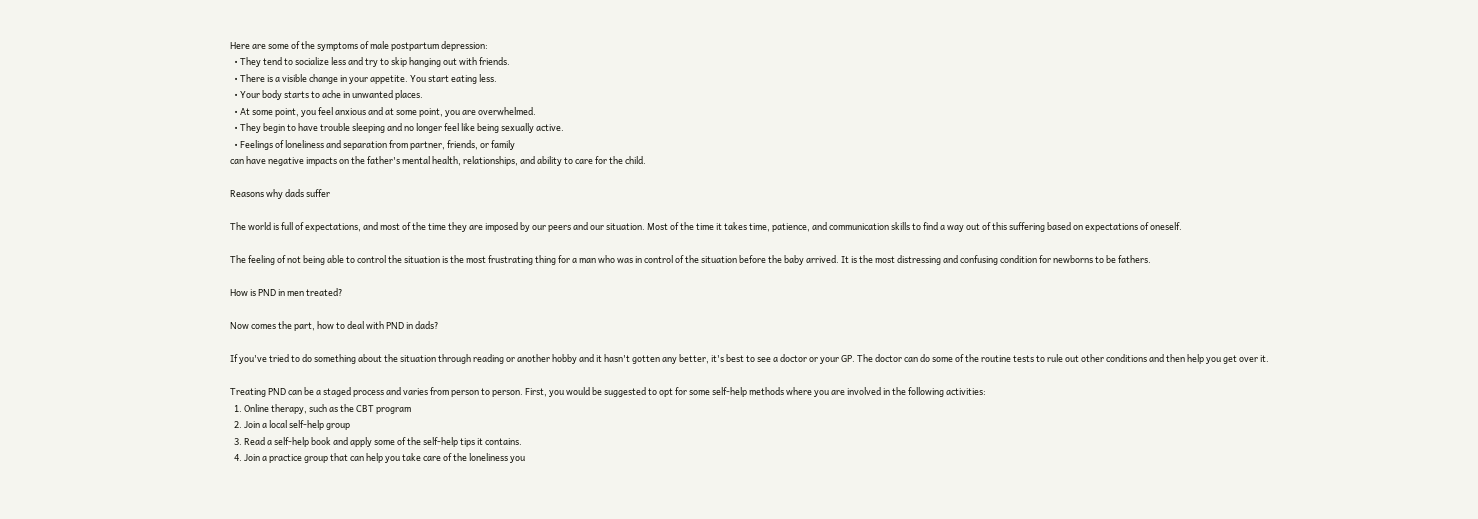Here are some of the symptoms of male postpartum depression:
  • They tend to socialize less and try to skip hanging out with friends.
  • There is a visible change in your appetite. You start eating less.
  • Your body starts to ache in unwanted places.
  • At some point, you feel anxious and at some point, you are overwhelmed.
  • They begin to have trouble sleeping and no longer feel like being sexually active.
  • Feelings of loneliness and separation from partner, friends, or family
can have negative impacts on the father's mental health, relationships, and ability to care for the child.

Reasons why dads suffer

The world is full of expectations, and most of the time they are imposed by our peers and our situation. Most of the time it takes time, patience, and communication skills to find a way out of this suffering based on expectations of oneself.

The feeling of not being able to control the situation is the most frustrating thing for a man who was in control of the situation before the baby arrived. It is the most distressing and confusing condition for newborns to be fathers.

How is PND in men treated?

Now comes the part, how to deal with PND in dads?

If you've tried to do something about the situation through reading or another hobby and it hasn't gotten any better, it's best to see a doctor or your GP. The doctor can do some of the routine tests to rule out other conditions and then help you get over it.

Treating PND can be a staged process and varies from person to person. First, you would be suggested to opt for some self-help methods where you are involved in the following activities:
  1. Online therapy, such as the CBT program
  2. Join a local self-help group
  3. Read a self-help book and apply some of the self-help tips it contains.
  4. Join a practice group that can help you take care of the loneliness you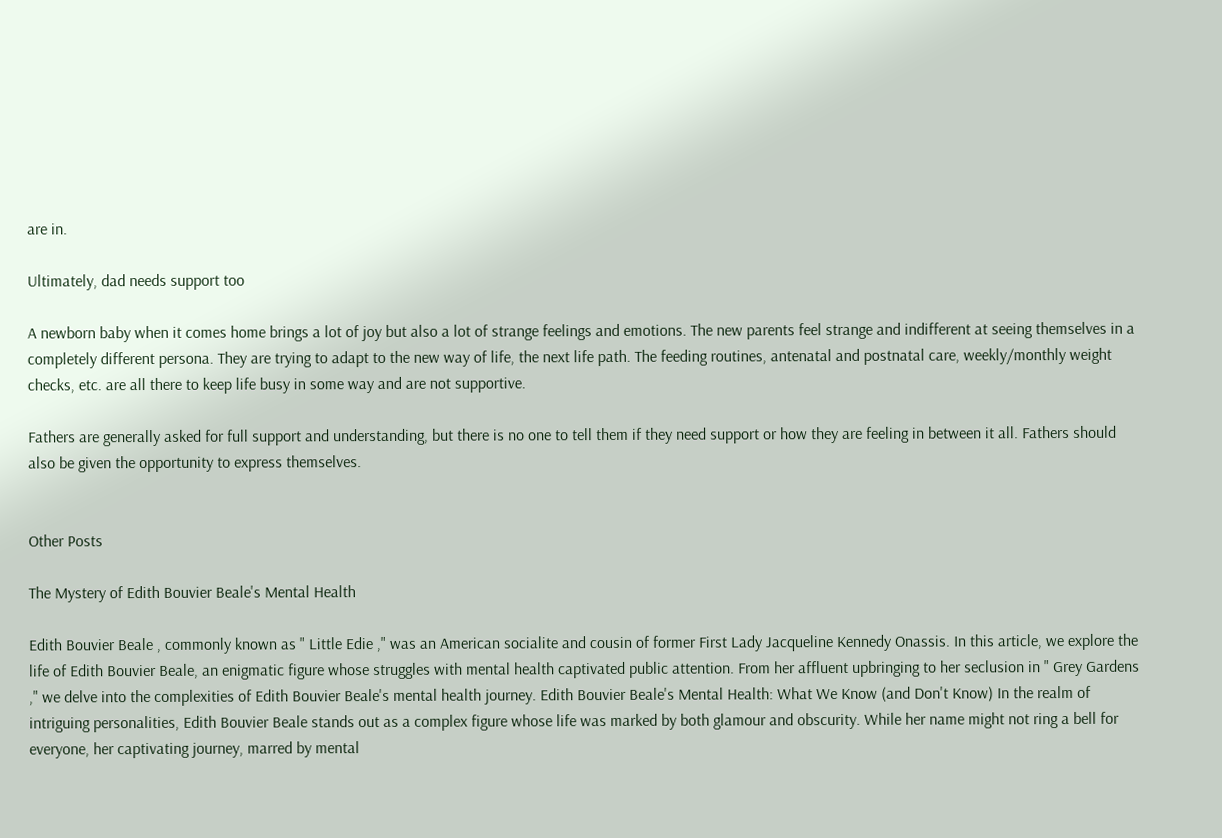are in.

Ultimately, dad needs support too

A newborn baby when it comes home brings a lot of joy but also a lot of strange feelings and emotions. The new parents feel strange and indifferent at seeing themselves in a completely different persona. They are trying to adapt to the new way of life, the next life path. The feeding routines, antenatal and postnatal care, weekly/monthly weight checks, etc. are all there to keep life busy in some way and are not supportive.

Fathers are generally asked for full support and understanding, but there is no one to tell them if they need support or how they are feeling in between it all. Fathers should also be given the opportunity to express themselves.


Other Posts

The Mystery of Edith Bouvier Beale's Mental Health

Edith Bouvier Beale , commonly known as " Little Edie ," was an American socialite and cousin of former First Lady Jacqueline Kennedy Onassis. In this article, we explore the life of Edith Bouvier Beale, an enigmatic figure whose struggles with mental health captivated public attention. From her affluent upbringing to her seclusion in " Grey Gardens ," we delve into the complexities of Edith Bouvier Beale's mental health journey. Edith Bouvier Beale's Mental Health: What We Know (and Don't Know) In the realm of intriguing personalities, Edith Bouvier Beale stands out as a complex figure whose life was marked by both glamour and obscurity. While her name might not ring a bell for everyone, her captivating journey, marred by mental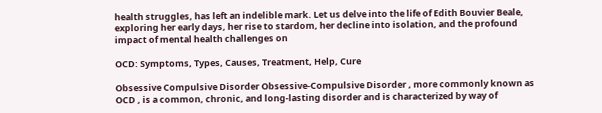health struggles, has left an indelible mark. Let us delve into the life of Edith Bouvier Beale, exploring her early days, her rise to stardom, her decline into isolation, and the profound impact of mental health challenges on

OCD: Symptoms, Types, Causes, Treatment, Help, Cure

Obsessive Compulsive Disorder Obsessive-Compulsive Disorder , more commonly known as  OCD , is a common, chronic, and long-lasting disorder and is characterized by way of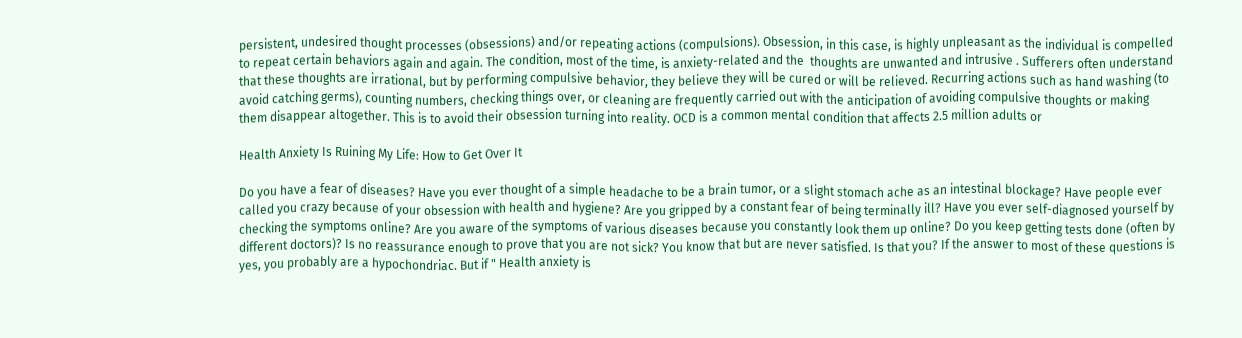persistent, undesired thought processes (obsessions) and/or repeating actions (compulsions). Obsession, in this case, is highly unpleasant as the individual is compelled to repeat certain behaviors again and again. The condition, most of the time, is anxiety-related and the  thoughts are unwanted and intrusive . Sufferers often understand that these thoughts are irrational, but by performing compulsive behavior, they believe they will be cured or will be relieved. Recurring actions such as hand washing (to avoid catching germs), counting numbers, checking things over, or cleaning are frequently carried out with the anticipation of avoiding compulsive thoughts or making them disappear altogether. This is to avoid their obsession turning into reality. OCD is a common mental condition that affects 2.5 million adults or

Health Anxiety Is Ruining My Life: How to Get Over It

Do you have a fear of diseases? Have you ever thought of a simple headache to be a brain tumor, or a slight stomach ache as an intestinal blockage? Have people ever called you crazy because of your obsession with health and hygiene? Are you gripped by a constant fear of being terminally ill? Have you ever self-diagnosed yourself by checking the symptoms online? Are you aware of the symptoms of various diseases because you constantly look them up online? Do you keep getting tests done (often by different doctors)? Is no reassurance enough to prove that you are not sick? You know that but are never satisfied. Is that you? If the answer to most of these questions is yes, you probably are a hypochondriac. But if " Health anxiety is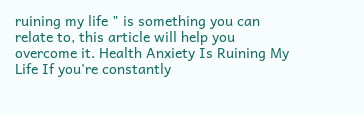ruining my life " is something you can relate to, this article will help you overcome it. Health Anxiety Is Ruining My Life If you're constantly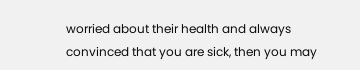worried about their health and always convinced that you are sick, then you may